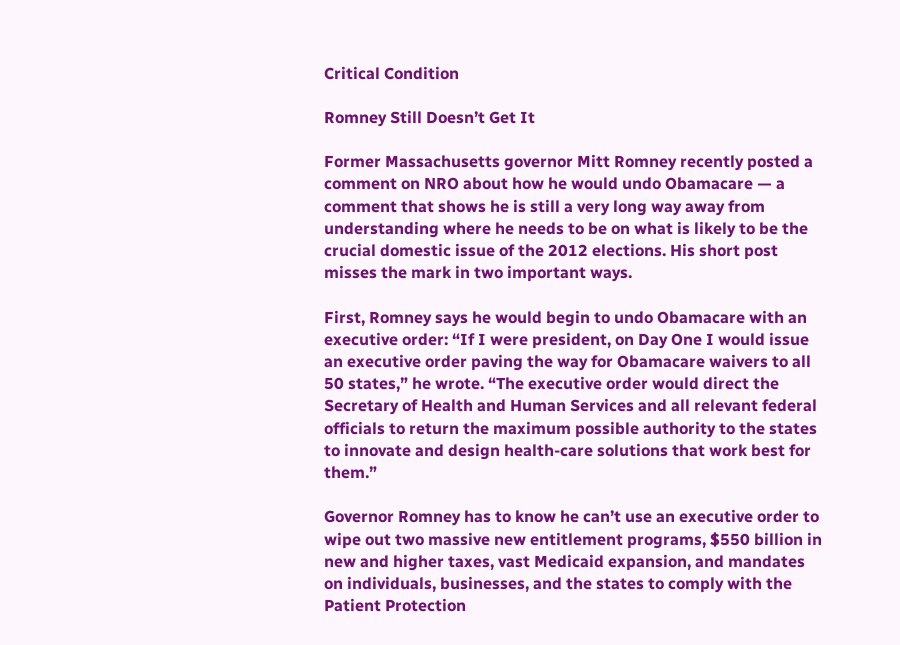Critical Condition

Romney Still Doesn’t Get It

Former Massachusetts governor Mitt Romney recently posted a comment on NRO about how he would undo Obamacare — a comment that shows he is still a very long way away from understanding where he needs to be on what is likely to be the crucial domestic issue of the 2012 elections. His short post misses the mark in two important ways.

First, Romney says he would begin to undo Obamacare with an executive order: “If I were president, on Day One I would issue an executive order paving the way for Obamacare waivers to all 50 states,” he wrote. “The executive order would direct the Secretary of Health and Human Services and all relevant federal officials to return the maximum possible authority to the states to innovate and design health-care solutions that work best for them.”

Governor Romney has to know he can’t use an executive order to wipe out two massive new entitlement programs, $550 billion in new and higher taxes, vast Medicaid expansion, and mandates on individuals, businesses, and the states to comply with the Patient Protection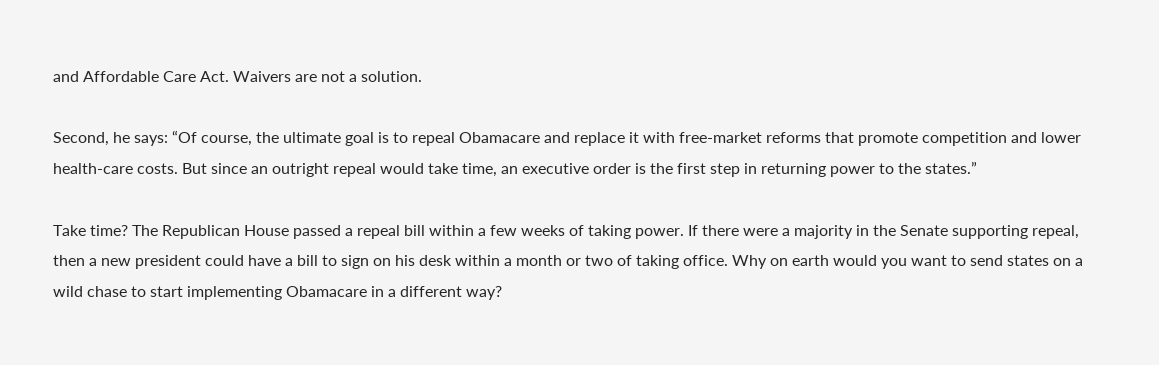and Affordable Care Act. Waivers are not a solution.

Second, he says: “Of course, the ultimate goal is to repeal Obamacare and replace it with free-market reforms that promote competition and lower health-care costs. But since an outright repeal would take time, an executive order is the first step in returning power to the states.”

Take time? The Republican House passed a repeal bill within a few weeks of taking power. If there were a majority in the Senate supporting repeal, then a new president could have a bill to sign on his desk within a month or two of taking office. Why on earth would you want to send states on a wild chase to start implementing Obamacare in a different way?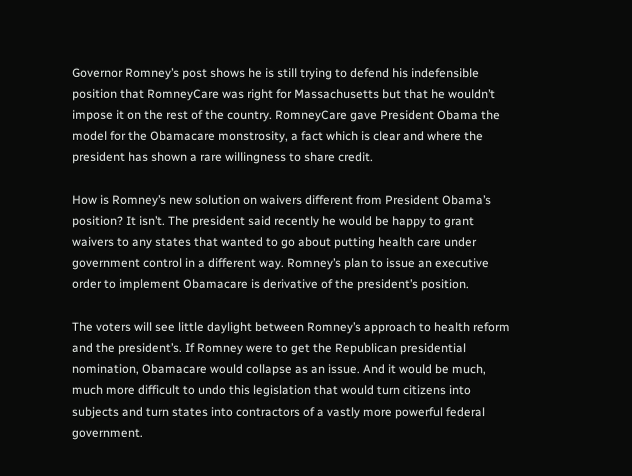Governor Romney’s post shows he is still trying to defend his indefensible position that RomneyCare was right for Massachusetts but that he wouldn’t impose it on the rest of the country. RomneyCare gave President Obama the model for the Obamacare monstrosity, a fact which is clear and where the president has shown a rare willingness to share credit.

How is Romney’s new solution on waivers different from President Obama’s position? It isn’t. The president said recently he would be happy to grant waivers to any states that wanted to go about putting health care under government control in a different way. Romney’s plan to issue an executive order to implement Obamacare is derivative of the president’s position.

The voters will see little daylight between Romney’s approach to health reform and the president’s. If Romney were to get the Republican presidential nomination, Obamacare would collapse as an issue. And it would be much, much more difficult to undo this legislation that would turn citizens into subjects and turn states into contractors of a vastly more powerful federal government.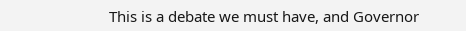This is a debate we must have, and Governor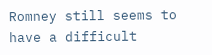Romney still seems to have a difficult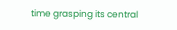time grasping its central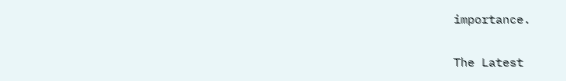importance.


The Latest